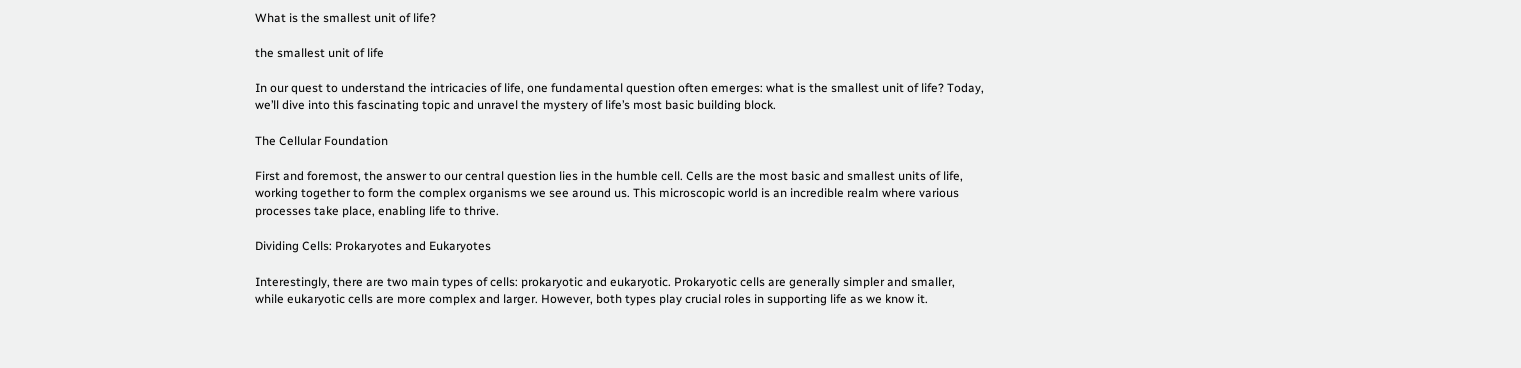What is the smallest unit of life?

the smallest unit of life

In our quest to understand the intricacies of life, one fundamental question often emerges: what is the smallest unit of life? Today, we’ll dive into this fascinating topic and unravel the mystery of life’s most basic building block.

The Cellular Foundation

First and foremost, the answer to our central question lies in the humble cell. Cells are the most basic and smallest units of life, working together to form the complex organisms we see around us. This microscopic world is an incredible realm where various processes take place, enabling life to thrive.

Dividing Cells: Prokaryotes and Eukaryotes

Interestingly, there are two main types of cells: prokaryotic and eukaryotic. Prokaryotic cells are generally simpler and smaller, while eukaryotic cells are more complex and larger. However, both types play crucial roles in supporting life as we know it.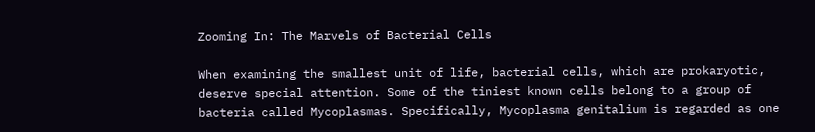Zooming In: The Marvels of Bacterial Cells

When examining the smallest unit of life, bacterial cells, which are prokaryotic, deserve special attention. Some of the tiniest known cells belong to a group of bacteria called Mycoplasmas. Specifically, Mycoplasma genitalium is regarded as one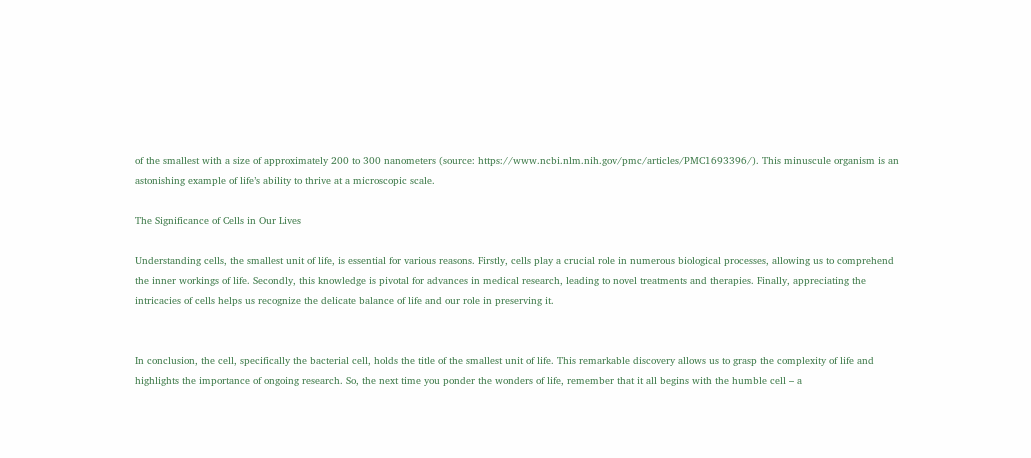of the smallest with a size of approximately 200 to 300 nanometers (source: https://www.ncbi.nlm.nih.gov/pmc/articles/PMC1693396/). This minuscule organism is an astonishing example of life’s ability to thrive at a microscopic scale.

The Significance of Cells in Our Lives

Understanding cells, the smallest unit of life, is essential for various reasons. Firstly, cells play a crucial role in numerous biological processes, allowing us to comprehend the inner workings of life. Secondly, this knowledge is pivotal for advances in medical research, leading to novel treatments and therapies. Finally, appreciating the intricacies of cells helps us recognize the delicate balance of life and our role in preserving it.


In conclusion, the cell, specifically the bacterial cell, holds the title of the smallest unit of life. This remarkable discovery allows us to grasp the complexity of life and highlights the importance of ongoing research. So, the next time you ponder the wonders of life, remember that it all begins with the humble cell – a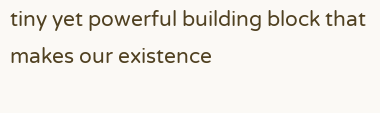tiny yet powerful building block that makes our existence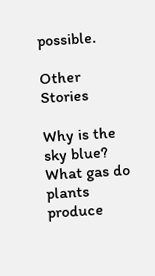possible.

Other Stories

Why is the sky blue?
What gas do plants produce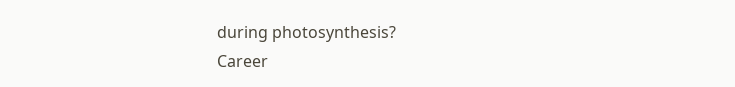during photosynthesis?
Career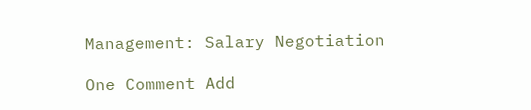Management: Salary Negotiation

One Comment Add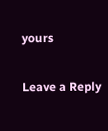yours

Leave a Reply